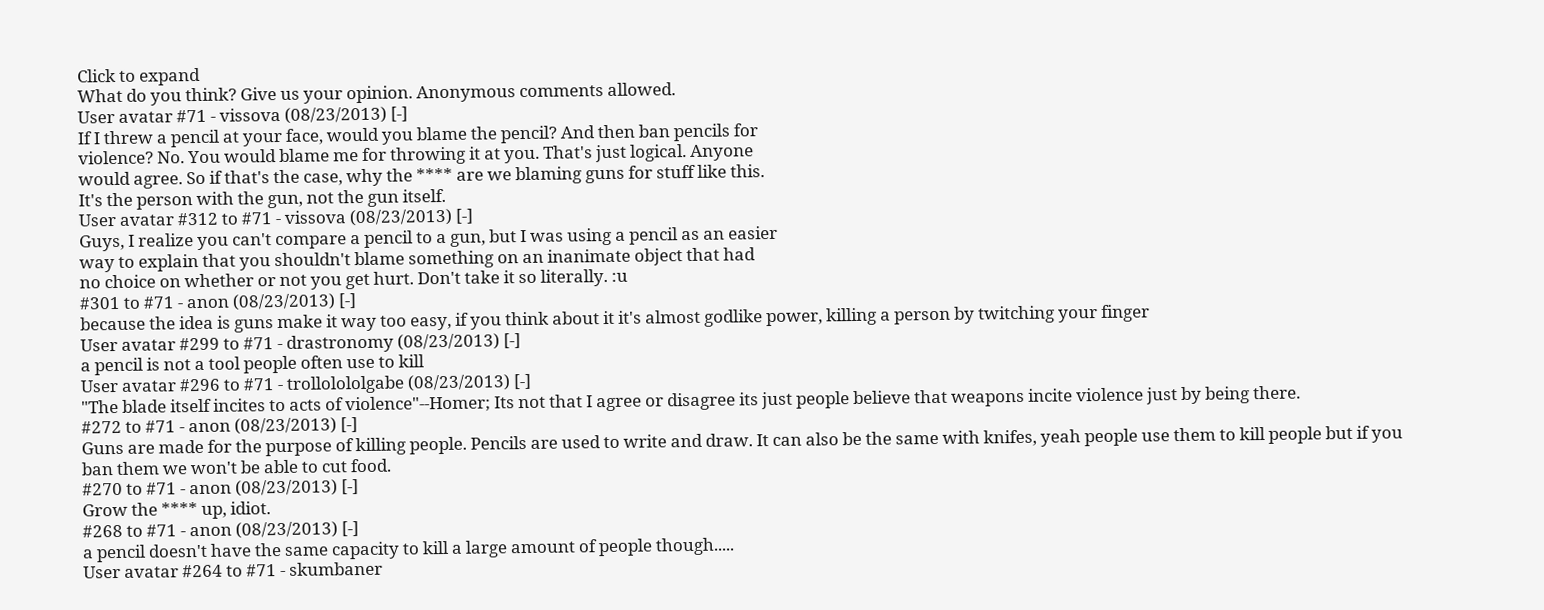Click to expand
What do you think? Give us your opinion. Anonymous comments allowed.
User avatar #71 - vissova (08/23/2013) [-]
If I threw a pencil at your face, would you blame the pencil? And then ban pencils for
violence? No. You would blame me for throwing it at you. That's just logical. Anyone
would agree. So if that's the case, why the **** are we blaming guns for stuff like this.
It's the person with the gun, not the gun itself.
User avatar #312 to #71 - vissova (08/23/2013) [-]
Guys, I realize you can't compare a pencil to a gun, but I was using a pencil as an easier
way to explain that you shouldn't blame something on an inanimate object that had
no choice on whether or not you get hurt. Don't take it so literally. :u
#301 to #71 - anon (08/23/2013) [-]
because the idea is guns make it way too easy, if you think about it it's almost godlike power, killing a person by twitching your finger
User avatar #299 to #71 - drastronomy (08/23/2013) [-]
a pencil is not a tool people often use to kill
User avatar #296 to #71 - trollolololgabe (08/23/2013) [-]
"The blade itself incites to acts of violence"--Homer; Its not that I agree or disagree its just people believe that weapons incite violence just by being there.
#272 to #71 - anon (08/23/2013) [-]
Guns are made for the purpose of killing people. Pencils are used to write and draw. It can also be the same with knifes, yeah people use them to kill people but if you ban them we won't be able to cut food.
#270 to #71 - anon (08/23/2013) [-]
Grow the **** up, idiot.
#268 to #71 - anon (08/23/2013) [-]
a pencil doesn't have the same capacity to kill a large amount of people though.....
User avatar #264 to #71 - skumbaner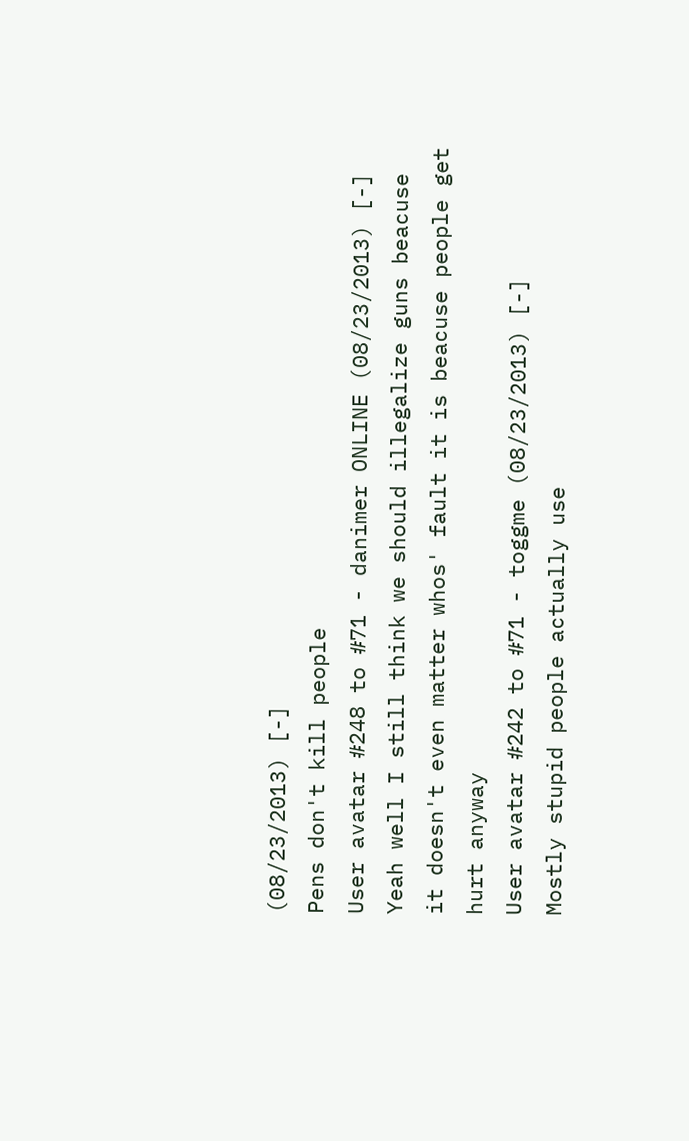(08/23/2013) [-]
Pens don't kill people
User avatar #248 to #71 - danimer ONLINE (08/23/2013) [-]
Yeah well I still think we should illegalize guns beacuse it doesn't even matter whos' fault it is beacuse people get hurt anyway
User avatar #242 to #71 - toggme (08/23/2013) [-]
Mostly stupid people actually use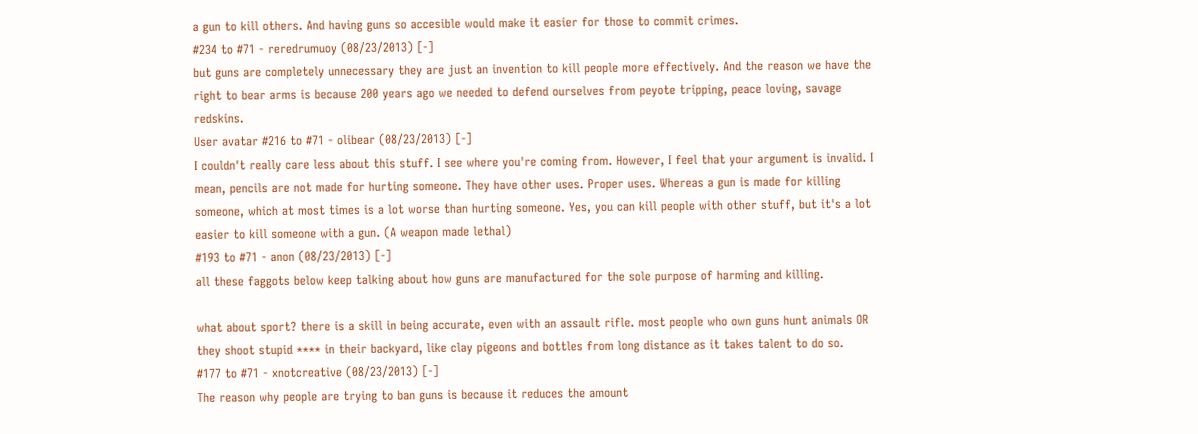a gun to kill others. And having guns so accesible would make it easier for those to commit crimes.
#234 to #71 - reredrumuoy (08/23/2013) [-]
but guns are completely unnecessary they are just an invention to kill people more effectively. And the reason we have the right to bear arms is because 200 years ago we needed to defend ourselves from peyote tripping, peace loving, savage redskins.
User avatar #216 to #71 - olibear (08/23/2013) [-]
I couldn't really care less about this stuff. I see where you're coming from. However, I feel that your argument is invalid. I mean, pencils are not made for hurting someone. They have other uses. Proper uses. Whereas a gun is made for killing someone, which at most times is a lot worse than hurting someone. Yes, you can kill people with other stuff, but it's a lot easier to kill someone with a gun. (A weapon made lethal)
#193 to #71 - anon (08/23/2013) [-]
all these faggots below keep talking about how guns are manufactured for the sole purpose of harming and killing.

what about sport? there is a skill in being accurate, even with an assault rifle. most people who own guns hunt animals OR they shoot stupid **** in their backyard, like clay pigeons and bottles from long distance as it takes talent to do so.
#177 to #71 - xnotcreative (08/23/2013) [-]
The reason why people are trying to ban guns is because it reduces the amount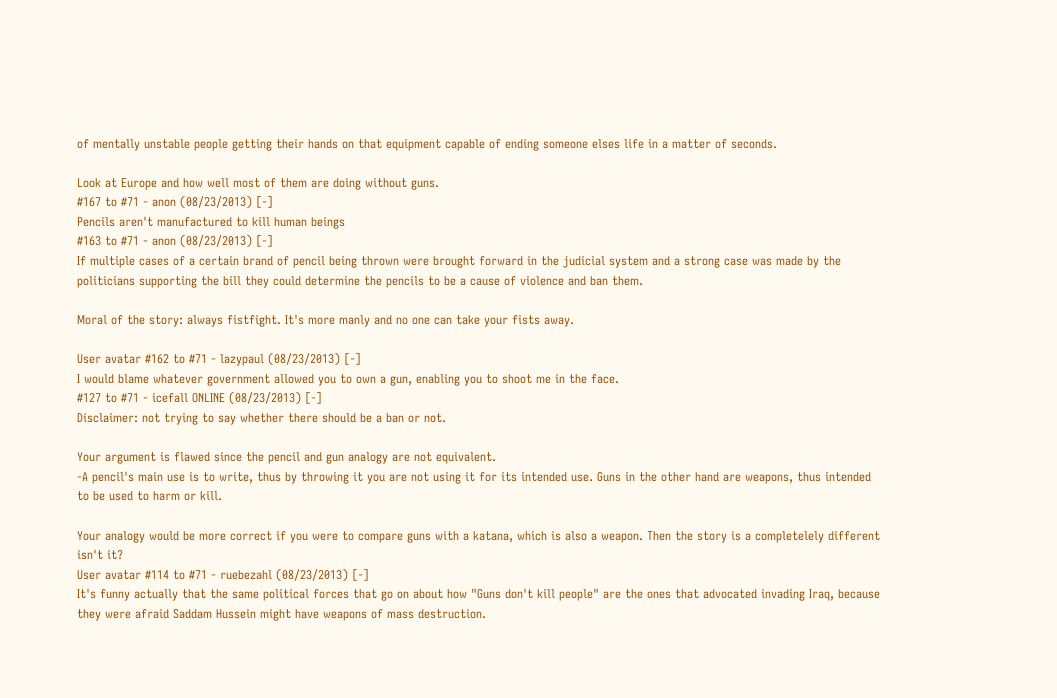of mentally unstable people getting their hands on that equipment capable of ending someone elses life in a matter of seconds.

Look at Europe and how well most of them are doing without guns.
#167 to #71 - anon (08/23/2013) [-]
Pencils aren't manufactured to kill human beings
#163 to #71 - anon (08/23/2013) [-]
If multiple cases of a certain brand of pencil being thrown were brought forward in the judicial system and a strong case was made by the politicians supporting the bill they could determine the pencils to be a cause of violence and ban them.

Moral of the story: always fistfight. It's more manly and no one can take your fists away.

User avatar #162 to #71 - lazypaul (08/23/2013) [-]
I would blame whatever government allowed you to own a gun, enabling you to shoot me in the face.
#127 to #71 - icefall ONLINE (08/23/2013) [-]
Disclaimer: not trying to say whether there should be a ban or not.

Your argument is flawed since the pencil and gun analogy are not equivalent.
-A pencil's main use is to write, thus by throwing it you are not using it for its intended use. Guns in the other hand are weapons, thus intended to be used to harm or kill.

Your analogy would be more correct if you were to compare guns with a katana, which is also a weapon. Then the story is a completelely different isn't it?
User avatar #114 to #71 - ruebezahl (08/23/2013) [-]
It's funny actually that the same political forces that go on about how "Guns don't kill people" are the ones that advocated invading Iraq, because they were afraid Saddam Hussein might have weapons of mass destruction.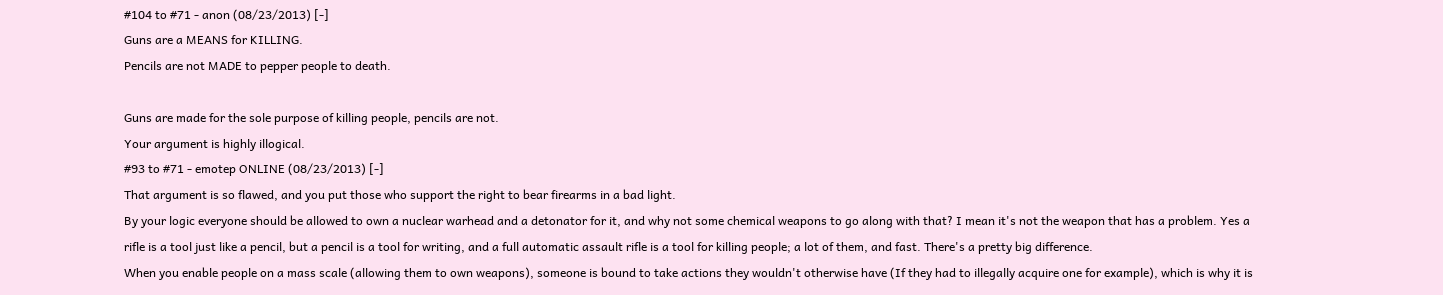#104 to #71 - anon (08/23/2013) [-]
Guns are a MEANS for KILLING.
Pencils are not MADE to pepper people to death.

Guns are made for the sole purpose of killing people, pencils are not.
Your argument is highly illogical.
#93 to #71 - emotep ONLINE (08/23/2013) [-]
That argument is so flawed, and you put those who support the right to bear firearms in a bad light.
By your logic everyone should be allowed to own a nuclear warhead and a detonator for it, and why not some chemical weapons to go along with that? I mean it's not the weapon that has a problem. Yes a rifle is a tool just like a pencil, but a pencil is a tool for writing, and a full automatic assault rifle is a tool for killing people; a lot of them, and fast. There's a pretty big difference.
When you enable people on a mass scale (allowing them to own weapons), someone is bound to take actions they wouldn't otherwise have (If they had to illegally acquire one for example), which is why it is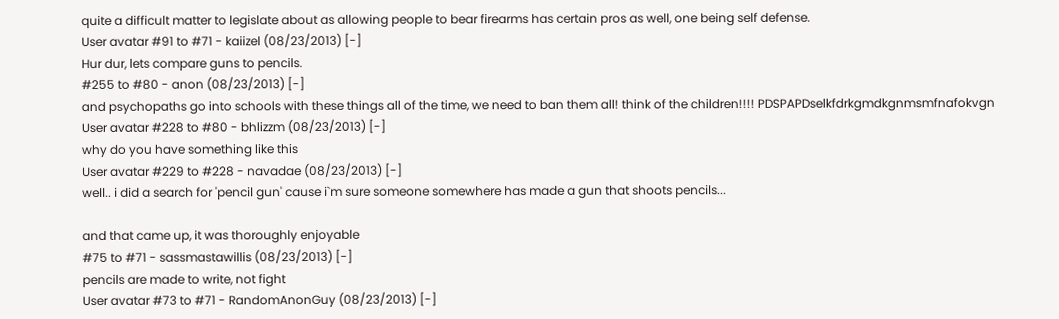quite a difficult matter to legislate about as allowing people to bear firearms has certain pros as well, one being self defense.
User avatar #91 to #71 - kaiizel (08/23/2013) [-]
Hur dur, lets compare guns to pencils.
#255 to #80 - anon (08/23/2013) [-]
and psychopaths go into schools with these things all of the time, we need to ban them all! think of the children!!!! PDSPAPDselkfdrkgmdkgnmsmfnafokvgn
User avatar #228 to #80 - bhlizzm (08/23/2013) [-]
why do you have something like this
User avatar #229 to #228 - navadae (08/23/2013) [-]
well.. i did a search for 'pencil gun' cause i`m sure someone somewhere has made a gun that shoots pencils...

and that came up, it was thoroughly enjoyable
#75 to #71 - sassmastawillis (08/23/2013) [-]
pencils are made to write, not fight
User avatar #73 to #71 - RandomAnonGuy (08/23/2013) [-]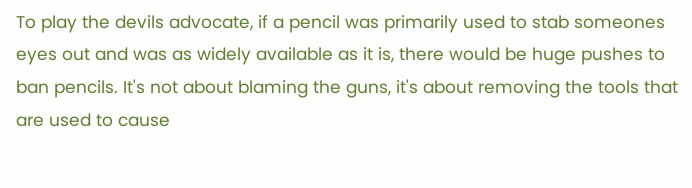To play the devils advocate, if a pencil was primarily used to stab someones eyes out and was as widely available as it is, there would be huge pushes to ban pencils. It's not about blaming the guns, it's about removing the tools that are used to cause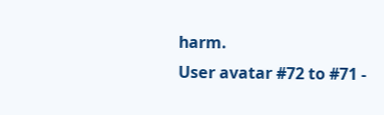harm.
User avatar #72 to #71 -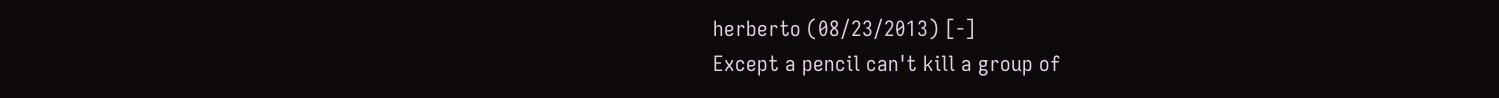herberto (08/23/2013) [-]
Except a pencil can't kill a group of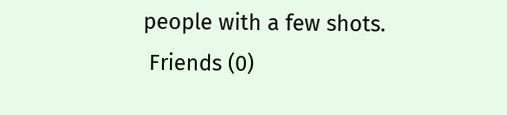people with a few shots.
 Friends (0)